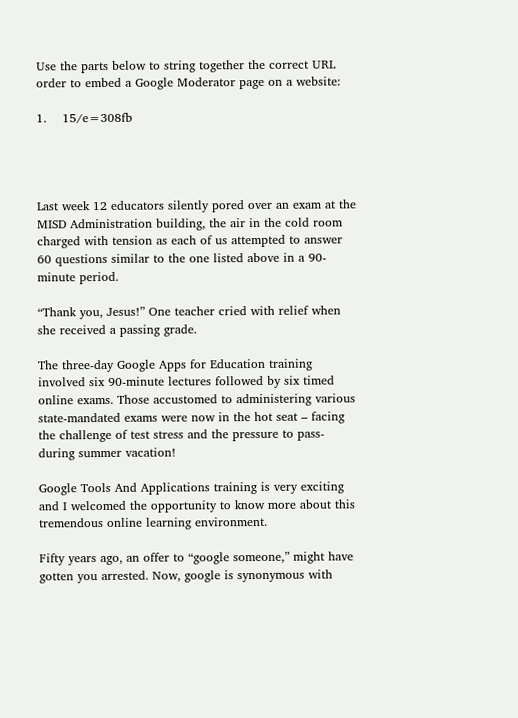Use the parts below to string together the correct URL order to embed a Google Moderator page on a website:

1.    15/e=308fb




Last week 12 educators silently pored over an exam at the MISD Administration building, the air in the cold room charged with tension as each of us attempted to answer 60 questions similar to the one listed above in a 90-minute period.

“Thank you, Jesus!” One teacher cried with relief when she received a passing grade.

The three-day Google Apps for Education training involved six 90-minute lectures followed by six timed online exams. Those accustomed to administering various state-mandated exams were now in the hot seat – facing the challenge of test stress and the pressure to pass- during summer vacation!

Google Tools And Applications training is very exciting and I welcomed the opportunity to know more about this tremendous online learning environment.

Fifty years ago, an offer to “google someone,” might have gotten you arrested. Now, google is synonymous with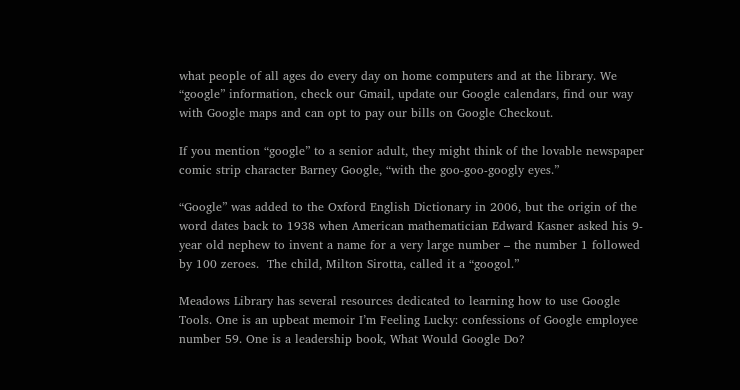what people of all ages do every day on home computers and at the library. We “google” information, check our Gmail, update our Google calendars, find our way with Google maps and can opt to pay our bills on Google Checkout.

If you mention “google” to a senior adult, they might think of the lovable newspaper comic strip character Barney Google, “with the goo-goo-googly eyes.”

“Google” was added to the Oxford English Dictionary in 2006, but the origin of the word dates back to 1938 when American mathematician Edward Kasner asked his 9-year old nephew to invent a name for a very large number – the number 1 followed by 100 zeroes.  The child, Milton Sirotta, called it a “googol.”

Meadows Library has several resources dedicated to learning how to use Google Tools. One is an upbeat memoir I’m Feeling Lucky: confessions of Google employee number 59. One is a leadership book, What Would Google Do?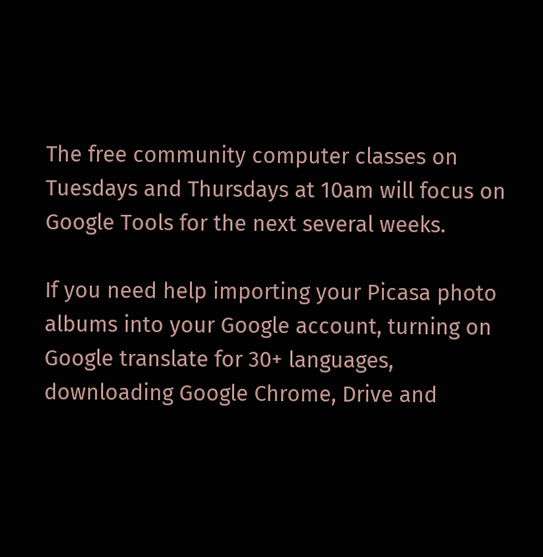The free community computer classes on Tuesdays and Thursdays at 10am will focus on Google Tools for the next several weeks.

If you need help importing your Picasa photo albums into your Google account, turning on Google translate for 30+ languages, downloading Google Chrome, Drive and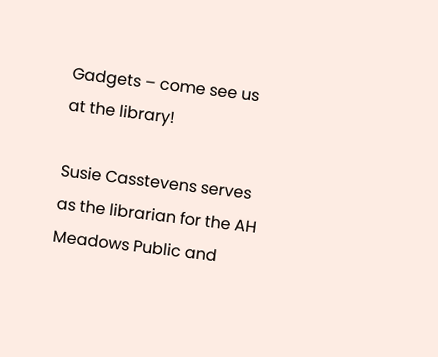Gadgets – come see us at the library!

Susie Casstevens serves as the librarian for the AH Meadows Public and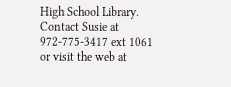High School Library. Contact Susie at 972-775-3417 ext 1061 or visit the web at